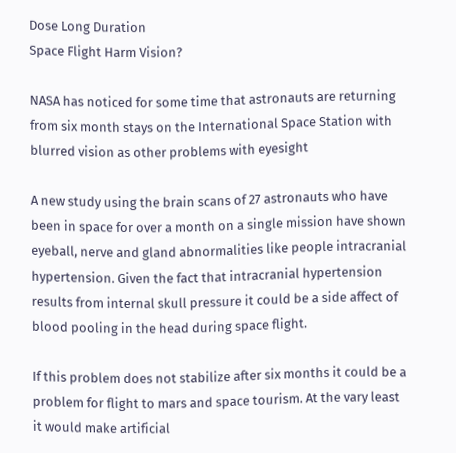Dose Long Duration
Space Flight Harm Vision?

NASA has noticed for some time that astronauts are returning from six month stays on the International Space Station with blurred vision as other problems with eyesight

A new study using the brain scans of 27 astronauts who have been in space for over a month on a single mission have shown eyeball, nerve and gland abnormalities like people intracranial hypertension. Given the fact that intracranial hypertension results from internal skull pressure it could be a side affect of blood pooling in the head during space flight.

If this problem does not stabilize after six months it could be a problem for flight to mars and space tourism. At the vary least it would make artificial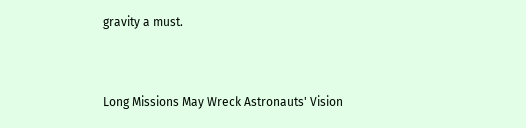gravity a must.


Long Missions May Wreck Astronauts' Vision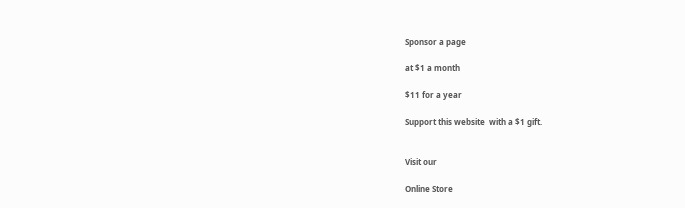Sponsor a page

at $1 a month

$11 for a year

Support this website  with a $1 gift.


Visit our

Online Store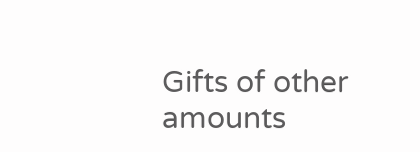Gifts of other amounts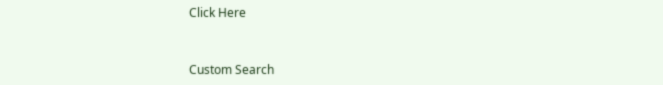Click Here


Custom Search